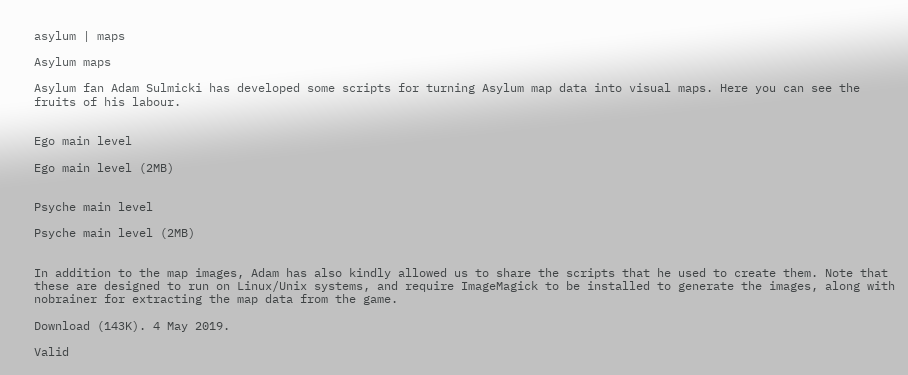asylum | maps

Asylum maps

Asylum fan Adam Sulmicki has developed some scripts for turning Asylum map data into visual maps. Here you can see the fruits of his labour.


Ego main level

Ego main level (2MB)


Psyche main level

Psyche main level (2MB)


In addition to the map images, Adam has also kindly allowed us to share the scripts that he used to create them. Note that these are designed to run on Linux/Unix systems, and require ImageMagick to be installed to generate the images, along with nobrainer for extracting the map data from the game.

Download (143K). 4 May 2019.

Valid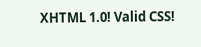XHTML 1.0! Valid CSS!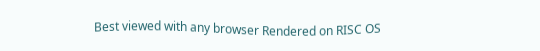Best viewed with any browser Rendered on RISC OS